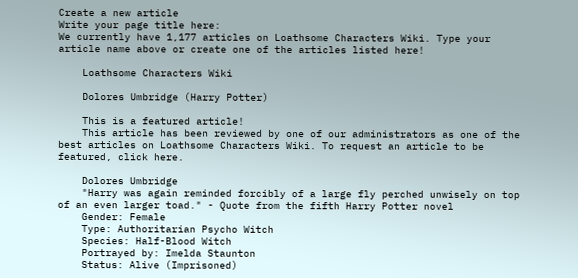Create a new article
Write your page title here:
We currently have 1,177 articles on Loathsome Characters Wiki. Type your article name above or create one of the articles listed here!

    Loathsome Characters Wiki

    Dolores Umbridge (Harry Potter)

    This is a featured article!
    This article has been reviewed by one of our administrators as one of the best articles on Loathsome Characters Wiki. To request an article to be featured, click here.

    Dolores Umbridge
    "Harry was again reminded forcibly of a large fly perched unwisely on top of an even larger toad." - Quote from the fifth Harry Potter novel
    Gender: Female
    Type: Authoritarian Psycho Witch
    Species: Half-Blood Witch
    Portrayed by: Imelda Staunton
    Status: Alive (Imprisoned)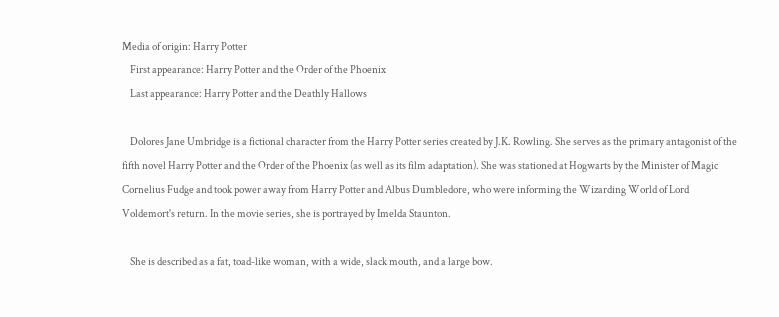Media of origin: Harry Potter
    First appearance: Harry Potter and the Order of the Phoenix
    Last appearance: Harry Potter and the Deathly Hallows

    Dolores Jane Umbridge is a fictional character from the Harry Potter series created by J.K. Rowling. She serves as the primary antagonist of the fifth novel Harry Potter and the Order of the Phoenix (as well as its film adaptation). She was stationed at Hogwarts by the Minister of Magic Cornelius Fudge and took power away from Harry Potter and Albus Dumbledore, who were informing the Wizarding World of Lord Voldemort's return. In the movie series, she is portrayed by Imelda Staunton.

    She is described as a fat, toad-like woman, with a wide, slack mouth, and a large bow.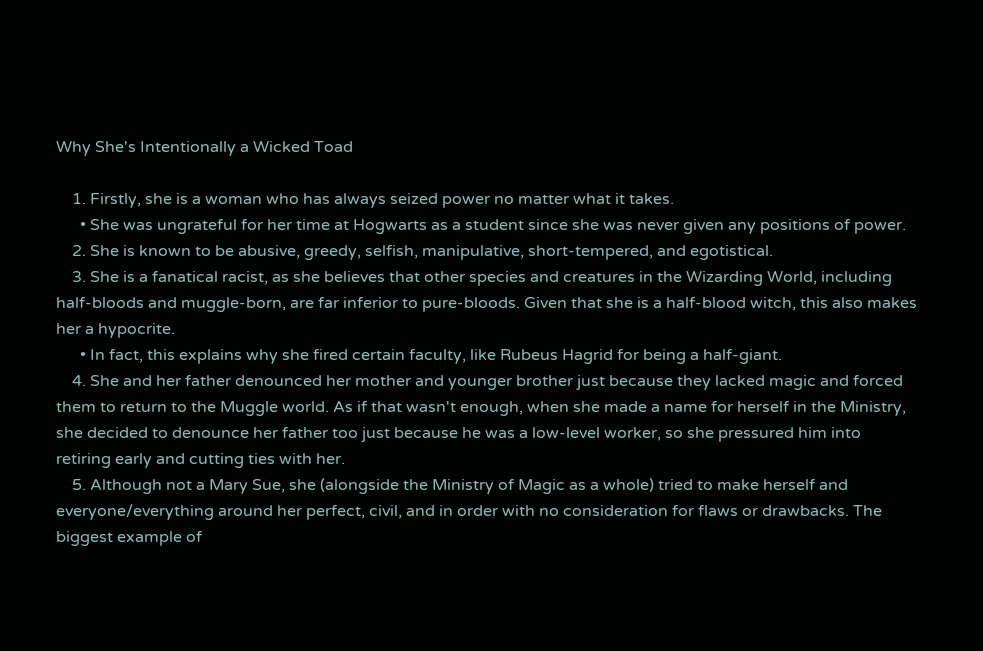Why She's Intentionally a Wicked Toad

    1. Firstly, she is a woman who has always seized power no matter what it takes.
      • She was ungrateful for her time at Hogwarts as a student since she was never given any positions of power.
    2. She is known to be abusive, greedy, selfish, manipulative, short-tempered, and egotistical.
    3. She is a fanatical racist, as she believes that other species and creatures in the Wizarding World, including half-bloods and muggle-born, are far inferior to pure-bloods. Given that she is a half-blood witch, this also makes her a hypocrite.
      • In fact, this explains why she fired certain faculty, like Rubeus Hagrid for being a half-giant.
    4. She and her father denounced her mother and younger brother just because they lacked magic and forced them to return to the Muggle world. As if that wasn't enough, when she made a name for herself in the Ministry, she decided to denounce her father too just because he was a low-level worker, so she pressured him into retiring early and cutting ties with her.
    5. Although not a Mary Sue, she (alongside the Ministry of Magic as a whole) tried to make herself and everyone/everything around her perfect, civil, and in order with no consideration for flaws or drawbacks. The biggest example of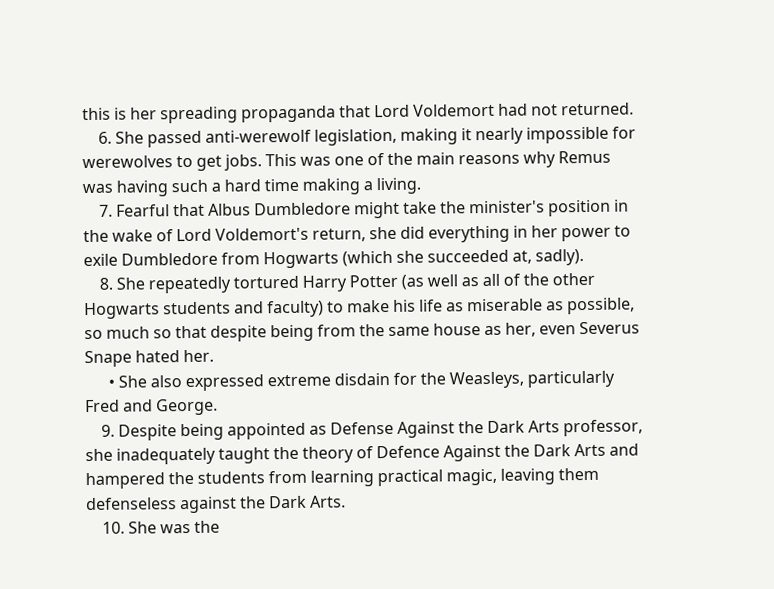this is her spreading propaganda that Lord Voldemort had not returned.
    6. She passed anti-werewolf legislation, making it nearly impossible for werewolves to get jobs. This was one of the main reasons why Remus was having such a hard time making a living.
    7. Fearful that Albus Dumbledore might take the minister's position in the wake of Lord Voldemort's return, she did everything in her power to exile Dumbledore from Hogwarts (which she succeeded at, sadly).
    8. She repeatedly tortured Harry Potter (as well as all of the other Hogwarts students and faculty) to make his life as miserable as possible, so much so that despite being from the same house as her, even Severus Snape hated her.
      • She also expressed extreme disdain for the Weasleys, particularly Fred and George.
    9. Despite being appointed as Defense Against the Dark Arts professor, she inadequately taught the theory of Defence Against the Dark Arts and hampered the students from learning practical magic, leaving them defenseless against the Dark Arts.
    10. She was the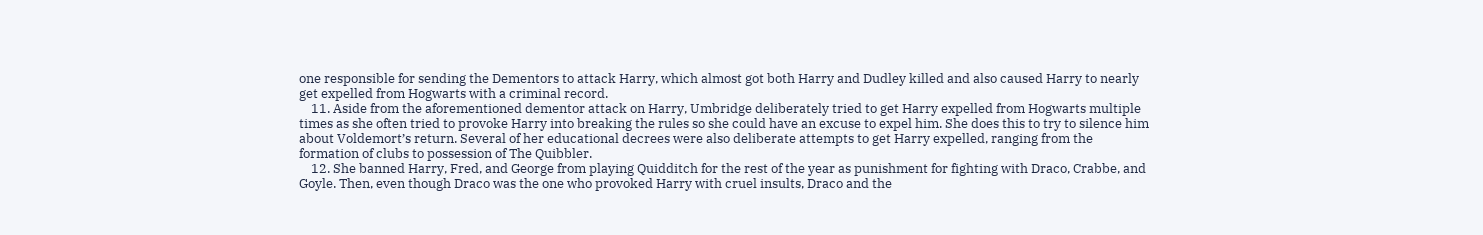one responsible for sending the Dementors to attack Harry, which almost got both Harry and Dudley killed and also caused Harry to nearly get expelled from Hogwarts with a criminal record.
    11. Aside from the aforementioned dementor attack on Harry, Umbridge deliberately tried to get Harry expelled from Hogwarts multiple times as she often tried to provoke Harry into breaking the rules so she could have an excuse to expel him. She does this to try to silence him about Voldemort’s return. Several of her educational decrees were also deliberate attempts to get Harry expelled, ranging from the formation of clubs to possession of The Quibbler.
    12. She banned Harry, Fred, and George from playing Quidditch for the rest of the year as punishment for fighting with Draco, Crabbe, and Goyle. Then, even though Draco was the one who provoked Harry with cruel insults, Draco and the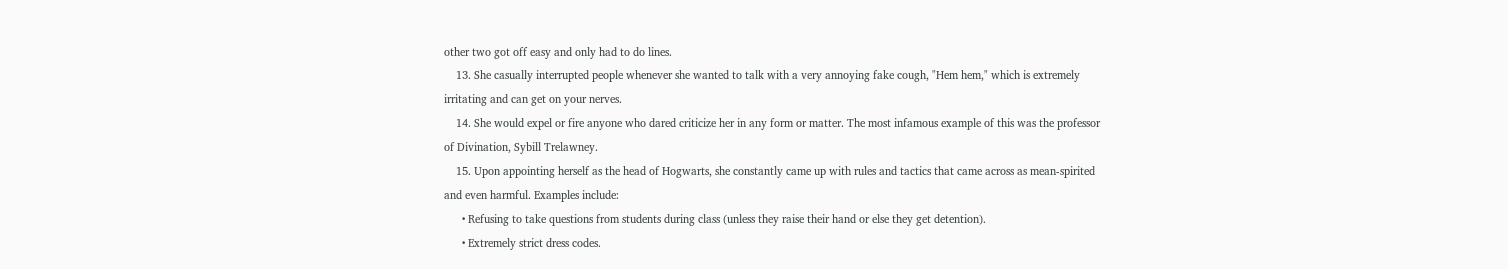other two got off easy and only had to do lines.
    13. She casually interrupted people whenever she wanted to talk with a very annoying fake cough, "Hem hem," which is extremely irritating and can get on your nerves.
    14. She would expel or fire anyone who dared criticize her in any form or matter. The most infamous example of this was the professor of Divination, Sybill Trelawney.
    15. Upon appointing herself as the head of Hogwarts, she constantly came up with rules and tactics that came across as mean-spirited and even harmful. Examples include:
      • Refusing to take questions from students during class (unless they raise their hand or else they get detention).
      • Extremely strict dress codes.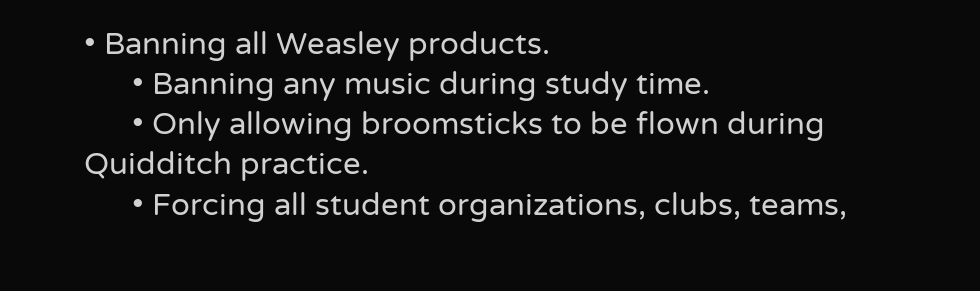• Banning all Weasley products.
      • Banning any music during study time.
      • Only allowing broomsticks to be flown during Quidditch practice.
      • Forcing all student organizations, clubs, teams,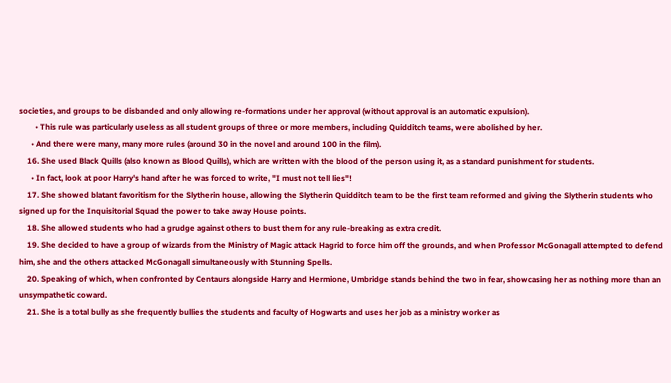societies, and groups to be disbanded and only allowing re-formations under her approval (without approval is an automatic expulsion).
        • This rule was particularly useless as all student groups of three or more members, including Quidditch teams, were abolished by her.
      • And there were many, many more rules (around 30 in the novel and around 100 in the film).
    16. She used Black Quills (also known as Blood Quills), which are written with the blood of the person using it, as a standard punishment for students.
      • In fact, look at poor Harry's hand after he was forced to write, "I must not tell lies"!
    17. She showed blatant favoritism for the Slytherin house, allowing the Slytherin Quidditch team to be the first team reformed and giving the Slytherin students who signed up for the Inquisitorial Squad the power to take away House points.
    18. She allowed students who had a grudge against others to bust them for any rule-breaking as extra credit.
    19. She decided to have a group of wizards from the Ministry of Magic attack Hagrid to force him off the grounds, and when Professor McGonagall attempted to defend him, she and the others attacked McGonagall simultaneously with Stunning Spells.
    20. Speaking of which, when confronted by Centaurs alongside Harry and Hermione, Umbridge stands behind the two in fear, showcasing her as nothing more than an unsympathetic coward.
    21. She is a total bully as she frequently bullies the students and faculty of Hogwarts and uses her job as a ministry worker as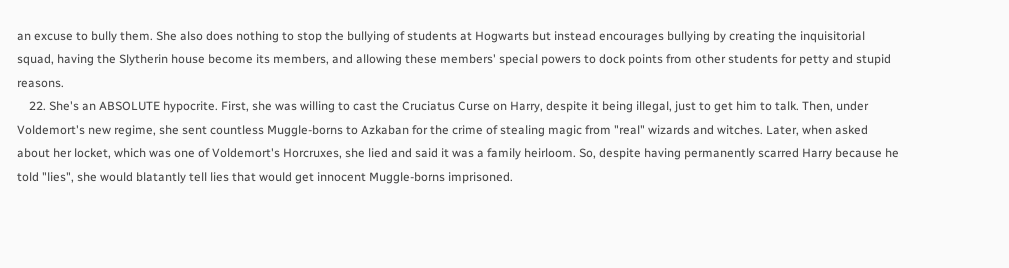an excuse to bully them. She also does nothing to stop the bullying of students at Hogwarts but instead encourages bullying by creating the inquisitorial squad, having the Slytherin house become its members, and allowing these members' special powers to dock points from other students for petty and stupid reasons.
    22. She's an ABSOLUTE hypocrite. First, she was willing to cast the Cruciatus Curse on Harry, despite it being illegal, just to get him to talk. Then, under Voldemort's new regime, she sent countless Muggle-borns to Azkaban for the crime of stealing magic from "real" wizards and witches. Later, when asked about her locket, which was one of Voldemort's Horcruxes, she lied and said it was a family heirloom. So, despite having permanently scarred Harry because he told "lies", she would blatantly tell lies that would get innocent Muggle-borns imprisoned.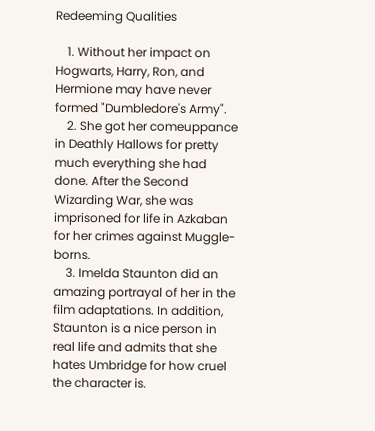Redeeming Qualities

    1. Without her impact on Hogwarts, Harry, Ron, and Hermione may have never formed "Dumbledore's Army".
    2. She got her comeuppance in Deathly Hallows for pretty much everything she had done. After the Second Wizarding War, she was imprisoned for life in Azkaban for her crimes against Muggle-borns.
    3. Imelda Staunton did an amazing portrayal of her in the film adaptations. In addition, Staunton is a nice person in real life and admits that she hates Umbridge for how cruel the character is.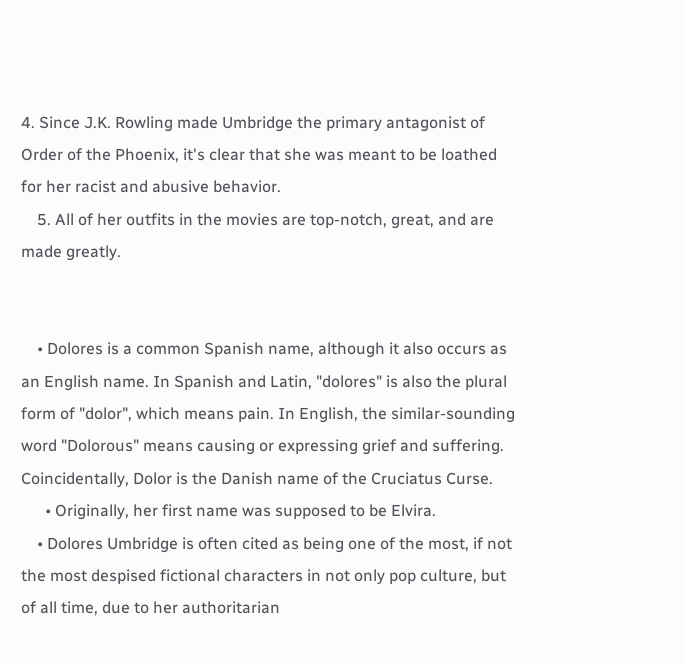4. Since J.K. Rowling made Umbridge the primary antagonist of Order of the Phoenix, it's clear that she was meant to be loathed for her racist and abusive behavior.
    5. All of her outfits in the movies are top-notch, great, and are made greatly.


    • Dolores is a common Spanish name, although it also occurs as an English name. In Spanish and Latin, "dolores" is also the plural form of "dolor", which means pain. In English, the similar-sounding word "Dolorous" means causing or expressing grief and suffering. Coincidentally, Dolor is the Danish name of the Cruciatus Curse.
      • Originally, her first name was supposed to be Elvira.
    • Dolores Umbridge is often cited as being one of the most, if not the most despised fictional characters in not only pop culture, but of all time, due to her authoritarian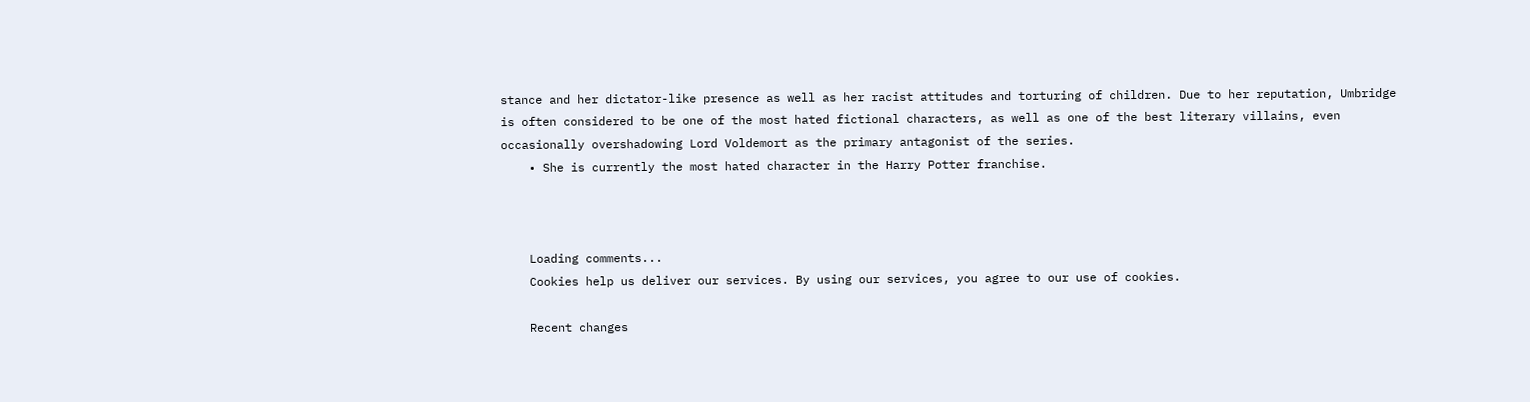stance and her dictator-like presence as well as her racist attitudes and torturing of children. Due to her reputation, Umbridge is often considered to be one of the most hated fictional characters, as well as one of the best literary villains, even occasionally overshadowing Lord Voldemort as the primary antagonist of the series.
    • She is currently the most hated character in the Harry Potter franchise.



    Loading comments...
    Cookies help us deliver our services. By using our services, you agree to our use of cookies.

    Recent changes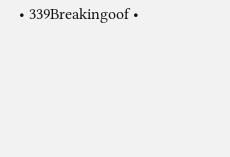• 339Breakingoof •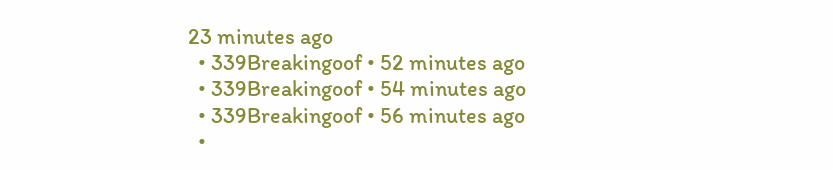23 minutes ago
  • 339Breakingoof • 52 minutes ago
  • 339Breakingoof • 54 minutes ago
  • 339Breakingoof • 56 minutes ago
  •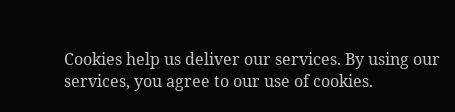Cookies help us deliver our services. By using our services, you agree to our use of cookies.